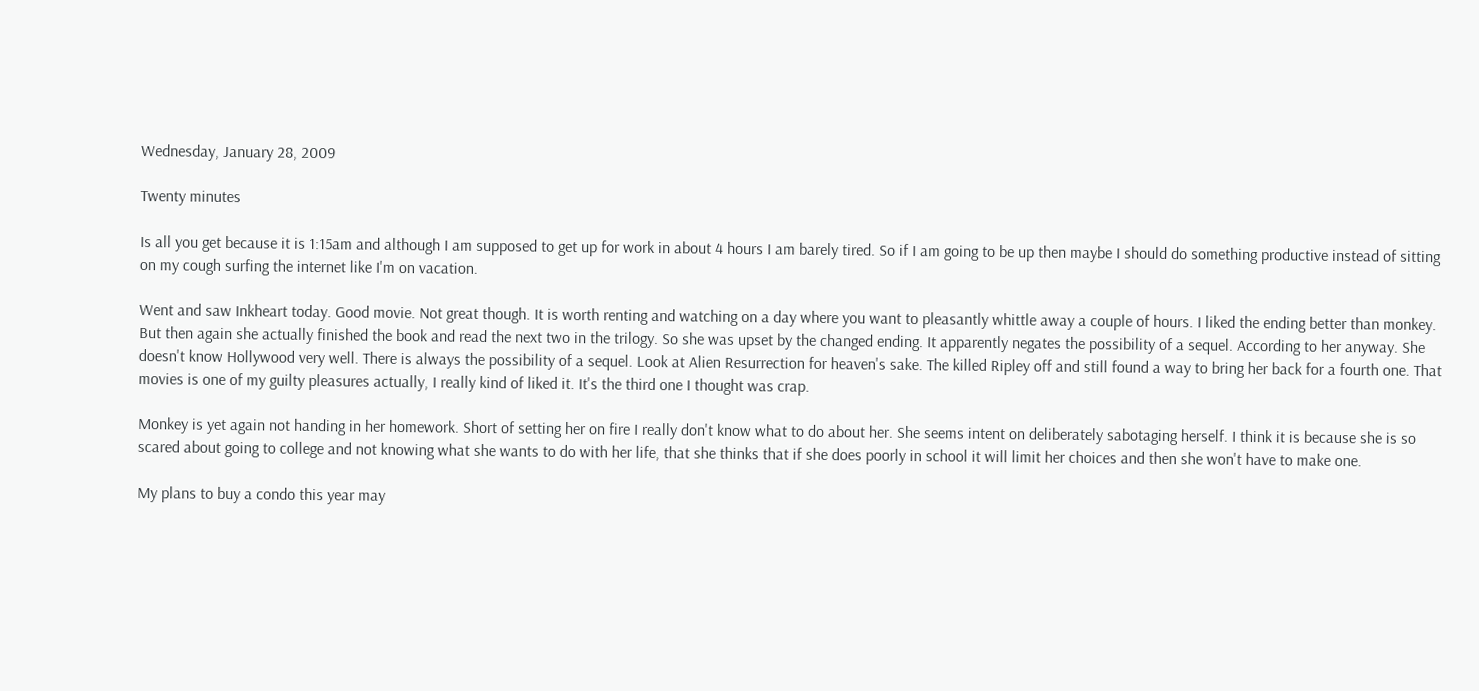Wednesday, January 28, 2009

Twenty minutes

Is all you get because it is 1:15am and although I am supposed to get up for work in about 4 hours I am barely tired. So if I am going to be up then maybe I should do something productive instead of sitting on my cough surfing the internet like I'm on vacation.

Went and saw Inkheart today. Good movie. Not great though. It is worth renting and watching on a day where you want to pleasantly whittle away a couple of hours. I liked the ending better than monkey. But then again she actually finished the book and read the next two in the trilogy. So she was upset by the changed ending. It apparently negates the possibility of a sequel. According to her anyway. She doesn't know Hollywood very well. There is always the possibility of a sequel. Look at Alien Resurrection for heaven's sake. The killed Ripley off and still found a way to bring her back for a fourth one. That movies is one of my guilty pleasures actually, I really kind of liked it. It's the third one I thought was crap.

Monkey is yet again not handing in her homework. Short of setting her on fire I really don't know what to do about her. She seems intent on deliberately sabotaging herself. I think it is because she is so scared about going to college and not knowing what she wants to do with her life, that she thinks that if she does poorly in school it will limit her choices and then she won't have to make one.

My plans to buy a condo this year may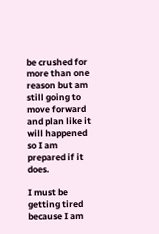be crushed for more than one reason but am still going to move forward and plan like it will happened so I am prepared if it does.

I must be getting tired because I am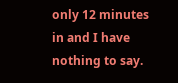only 12 minutes in and I have nothing to say.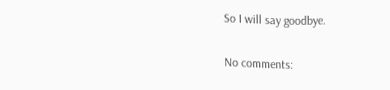So I will say goodbye.

No comments: